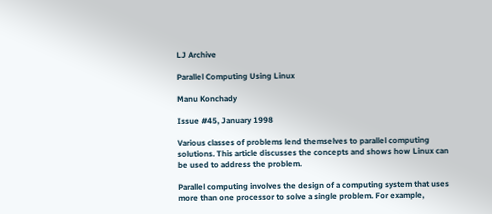LJ Archive

Parallel Computing Using Linux

Manu Konchady

Issue #45, January 1998

Various classes of problems lend themselves to parallel computing solutions. This article discusses the concepts and shows how Linux can be used to address the problem.

Parallel computing involves the design of a computing system that uses more than one processor to solve a single problem. For example,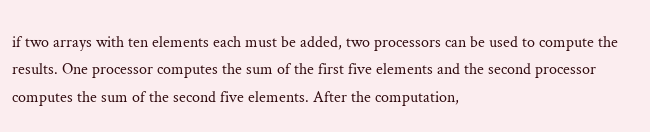if two arrays with ten elements each must be added, two processors can be used to compute the results. One processor computes the sum of the first five elements and the second processor computes the sum of the second five elements. After the computation,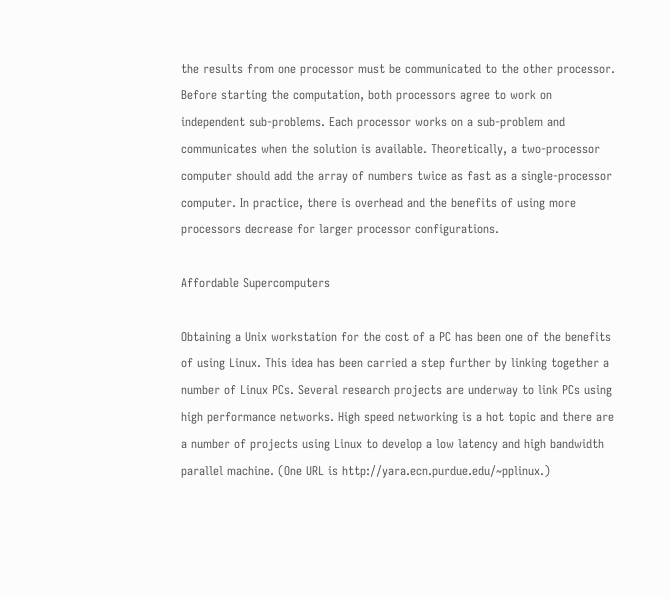the results from one processor must be communicated to the other processor. Before starting the computation, both processors agree to work on independent sub-problems. Each processor works on a sub-problem and communicates when the solution is available. Theoretically, a two-processor computer should add the array of numbers twice as fast as a single-processor computer. In practice, there is overhead and the benefits of using more processors decrease for larger processor configurations.

Affordable Supercomputers

Obtaining a Unix workstation for the cost of a PC has been one of the benefits of using Linux. This idea has been carried a step further by linking together a number of Linux PCs. Several research projects are underway to link PCs using high performance networks. High speed networking is a hot topic and there are a number of projects using Linux to develop a low latency and high bandwidth parallel machine. (One URL is http://yara.ecn.purdue.edu/~pplinux.)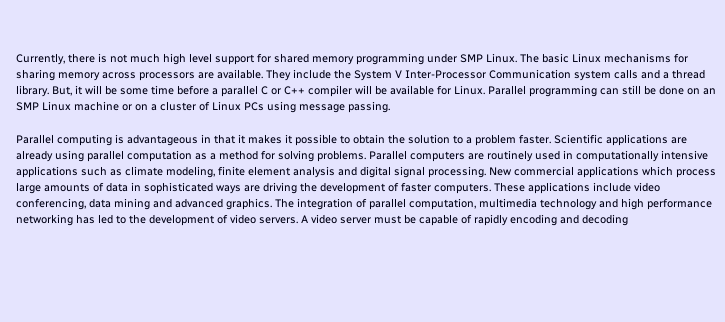Currently, there is not much high level support for shared memory programming under SMP Linux. The basic Linux mechanisms for sharing memory across processors are available. They include the System V Inter-Processor Communication system calls and a thread library. But, it will be some time before a parallel C or C++ compiler will be available for Linux. Parallel programming can still be done on an SMP Linux machine or on a cluster of Linux PCs using message passing.

Parallel computing is advantageous in that it makes it possible to obtain the solution to a problem faster. Scientific applications are already using parallel computation as a method for solving problems. Parallel computers are routinely used in computationally intensive applications such as climate modeling, finite element analysis and digital signal processing. New commercial applications which process large amounts of data in sophisticated ways are driving the development of faster computers. These applications include video conferencing, data mining and advanced graphics. The integration of parallel computation, multimedia technology and high performance networking has led to the development of video servers. A video server must be capable of rapidly encoding and decoding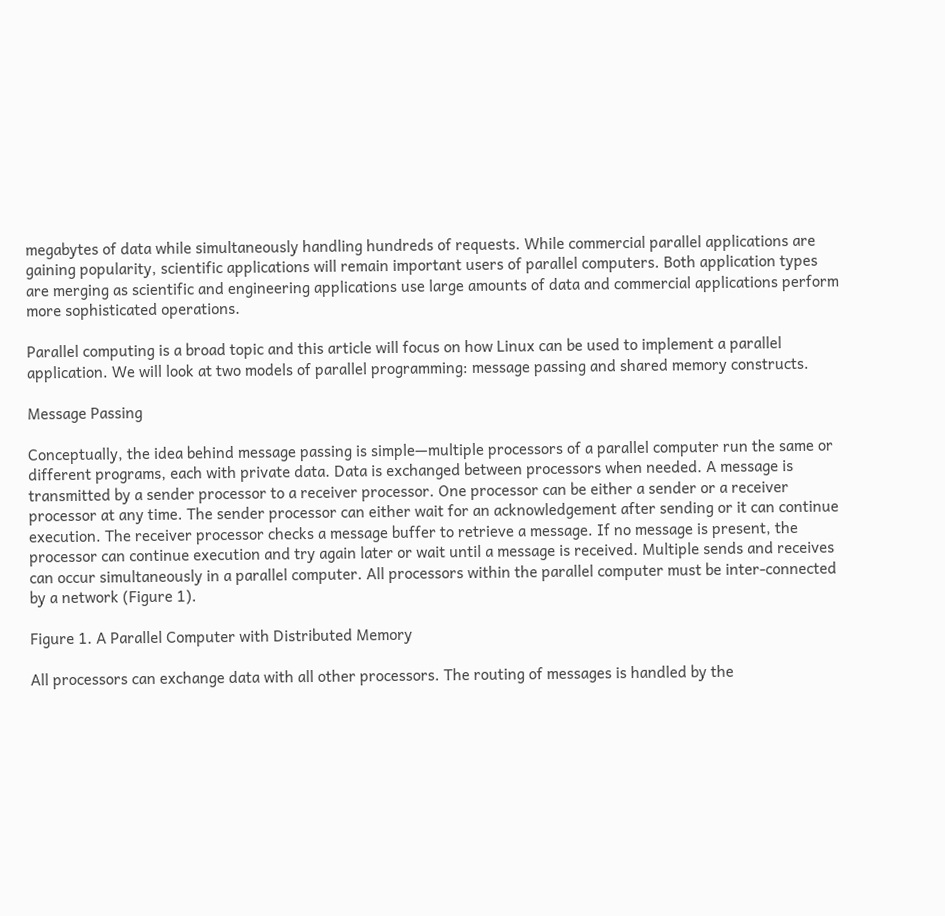megabytes of data while simultaneously handling hundreds of requests. While commercial parallel applications are gaining popularity, scientific applications will remain important users of parallel computers. Both application types are merging as scientific and engineering applications use large amounts of data and commercial applications perform more sophisticated operations.

Parallel computing is a broad topic and this article will focus on how Linux can be used to implement a parallel application. We will look at two models of parallel programming: message passing and shared memory constructs.

Message Passing

Conceptually, the idea behind message passing is simple—multiple processors of a parallel computer run the same or different programs, each with private data. Data is exchanged between processors when needed. A message is transmitted by a sender processor to a receiver processor. One processor can be either a sender or a receiver processor at any time. The sender processor can either wait for an acknowledgement after sending or it can continue execution. The receiver processor checks a message buffer to retrieve a message. If no message is present, the processor can continue execution and try again later or wait until a message is received. Multiple sends and receives can occur simultaneously in a parallel computer. All processors within the parallel computer must be inter-connected by a network (Figure 1).

Figure 1. A Parallel Computer with Distributed Memory

All processors can exchange data with all other processors. The routing of messages is handled by the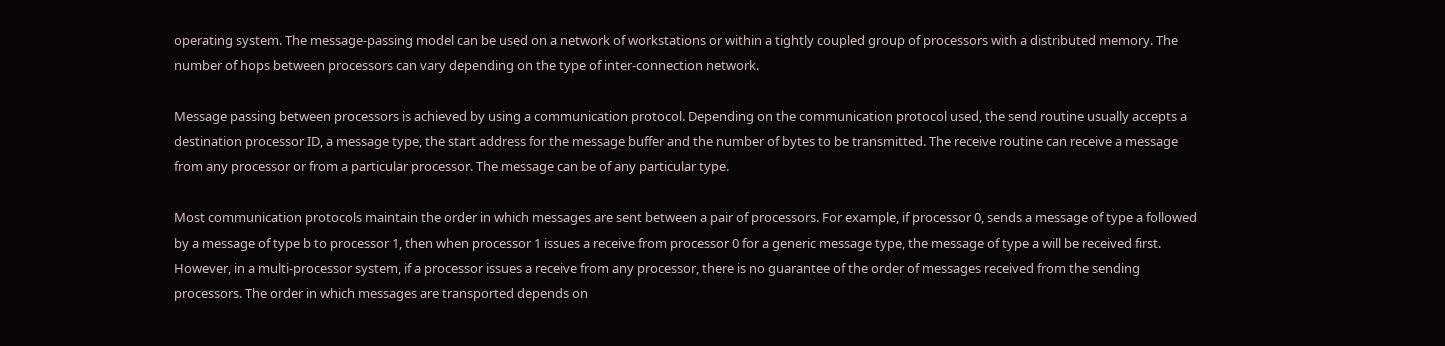operating system. The message-passing model can be used on a network of workstations or within a tightly coupled group of processors with a distributed memory. The number of hops between processors can vary depending on the type of inter-connection network.

Message passing between processors is achieved by using a communication protocol. Depending on the communication protocol used, the send routine usually accepts a destination processor ID, a message type, the start address for the message buffer and the number of bytes to be transmitted. The receive routine can receive a message from any processor or from a particular processor. The message can be of any particular type.

Most communication protocols maintain the order in which messages are sent between a pair of processors. For example, if processor 0, sends a message of type a followed by a message of type b to processor 1, then when processor 1 issues a receive from processor 0 for a generic message type, the message of type a will be received first. However, in a multi-processor system, if a processor issues a receive from any processor, there is no guarantee of the order of messages received from the sending processors. The order in which messages are transported depends on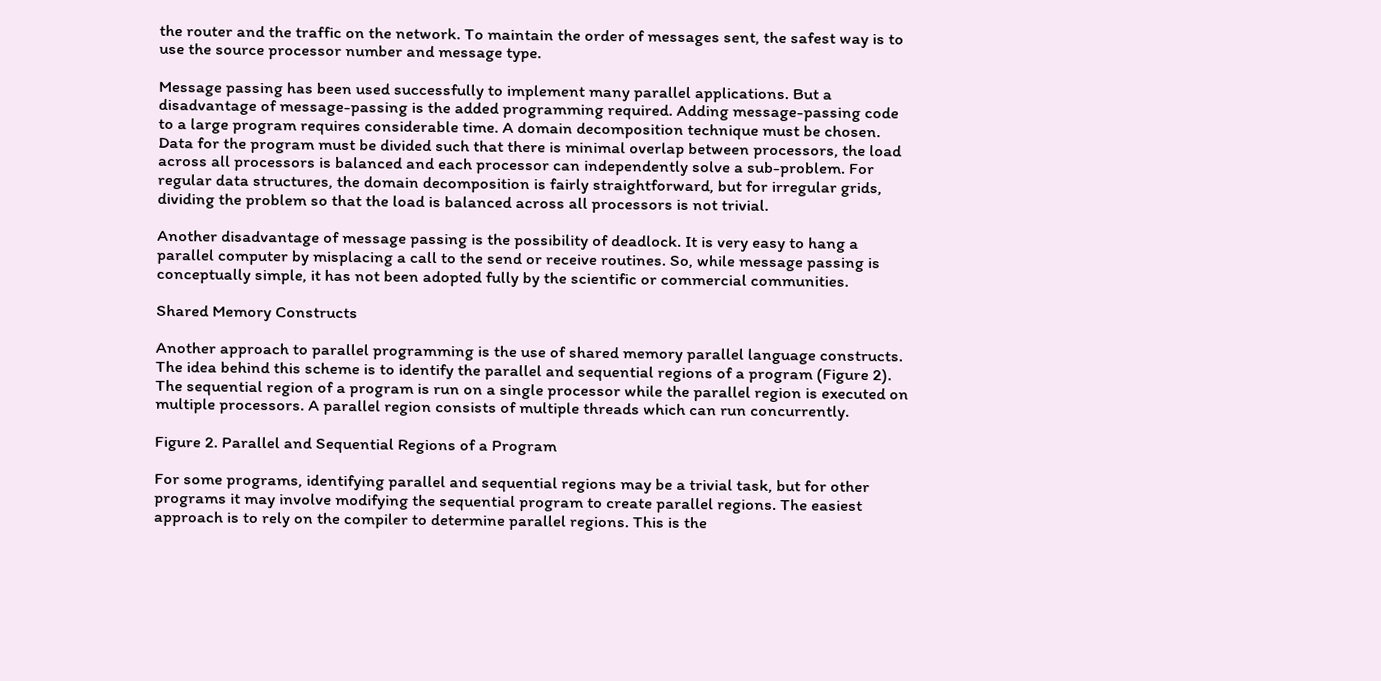the router and the traffic on the network. To maintain the order of messages sent, the safest way is to use the source processor number and message type.

Message passing has been used successfully to implement many parallel applications. But a disadvantage of message-passing is the added programming required. Adding message-passing code to a large program requires considerable time. A domain decomposition technique must be chosen. Data for the program must be divided such that there is minimal overlap between processors, the load across all processors is balanced and each processor can independently solve a sub-problem. For regular data structures, the domain decomposition is fairly straightforward, but for irregular grids, dividing the problem so that the load is balanced across all processors is not trivial.

Another disadvantage of message passing is the possibility of deadlock. It is very easy to hang a parallel computer by misplacing a call to the send or receive routines. So, while message passing is conceptually simple, it has not been adopted fully by the scientific or commercial communities.

Shared Memory Constructs

Another approach to parallel programming is the use of shared memory parallel language constructs. The idea behind this scheme is to identify the parallel and sequential regions of a program (Figure 2). The sequential region of a program is run on a single processor while the parallel region is executed on multiple processors. A parallel region consists of multiple threads which can run concurrently.

Figure 2. Parallel and Sequential Regions of a Program

For some programs, identifying parallel and sequential regions may be a trivial task, but for other programs it may involve modifying the sequential program to create parallel regions. The easiest approach is to rely on the compiler to determine parallel regions. This is the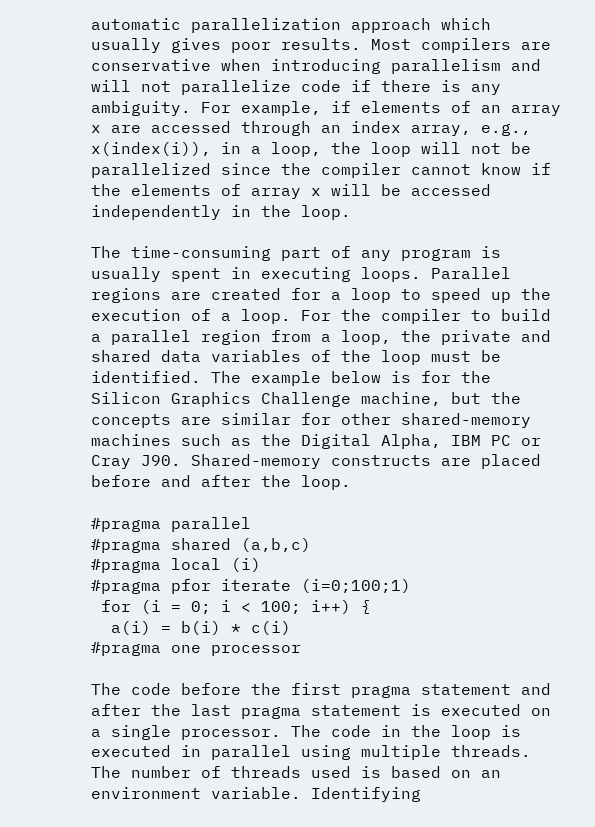automatic parallelization approach which usually gives poor results. Most compilers are conservative when introducing parallelism and will not parallelize code if there is any ambiguity. For example, if elements of an array x are accessed through an index array, e.g., x(index(i)), in a loop, the loop will not be parallelized since the compiler cannot know if the elements of array x will be accessed independently in the loop.

The time-consuming part of any program is usually spent in executing loops. Parallel regions are created for a loop to speed up the execution of a loop. For the compiler to build a parallel region from a loop, the private and shared data variables of the loop must be identified. The example below is for the Silicon Graphics Challenge machine, but the concepts are similar for other shared-memory machines such as the Digital Alpha, IBM PC or Cray J90. Shared-memory constructs are placed before and after the loop.

#pragma parallel
#pragma shared (a,b,c)
#pragma local (i)
#pragma pfor iterate (i=0;100;1)
 for (i = 0; i < 100; i++) {
  a(i) = b(i) * c(i)
#pragma one processor

The code before the first pragma statement and after the last pragma statement is executed on a single processor. The code in the loop is executed in parallel using multiple threads. The number of threads used is based on an environment variable. Identifying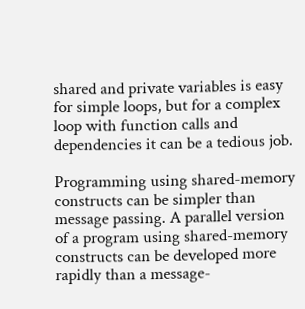shared and private variables is easy for simple loops, but for a complex loop with function calls and dependencies it can be a tedious job.

Programming using shared-memory constructs can be simpler than message passing. A parallel version of a program using shared-memory constructs can be developed more rapidly than a message-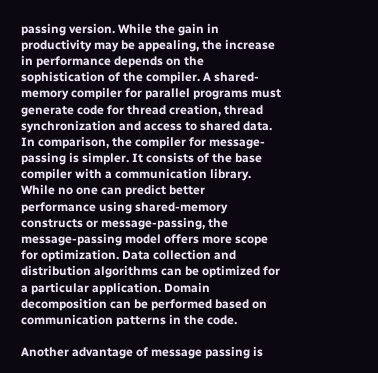passing version. While the gain in productivity may be appealing, the increase in performance depends on the sophistication of the compiler. A shared-memory compiler for parallel programs must generate code for thread creation, thread synchronization and access to shared data. In comparison, the compiler for message-passing is simpler. It consists of the base compiler with a communication library. While no one can predict better performance using shared-memory constructs or message-passing, the message-passing model offers more scope for optimization. Data collection and distribution algorithms can be optimized for a particular application. Domain decomposition can be performed based on communication patterns in the code.

Another advantage of message passing is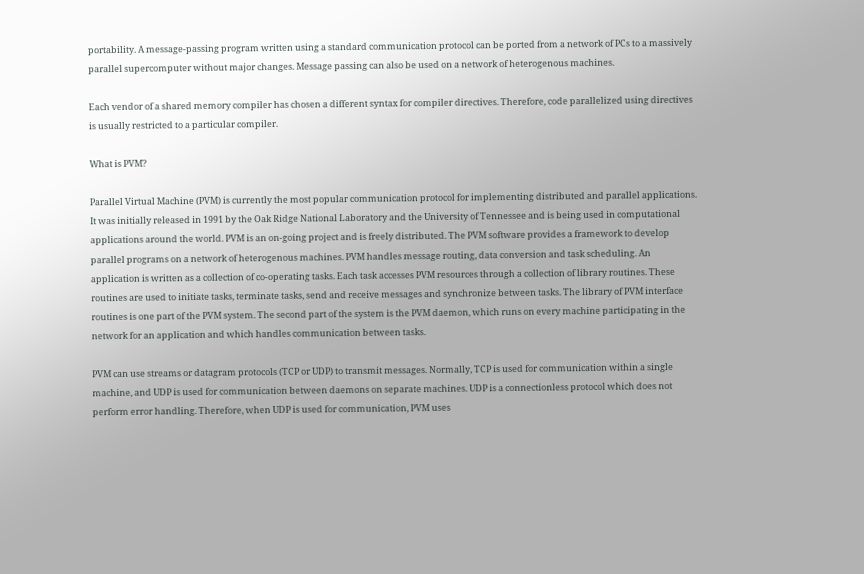portability. A message-passing program written using a standard communication protocol can be ported from a network of PCs to a massively parallel supercomputer without major changes. Message passing can also be used on a network of heterogenous machines.

Each vendor of a shared memory compiler has chosen a different syntax for compiler directives. Therefore, code parallelized using directives is usually restricted to a particular compiler.

What is PVM?

Parallel Virtual Machine (PVM) is currently the most popular communication protocol for implementing distributed and parallel applications. It was initially released in 1991 by the Oak Ridge National Laboratory and the University of Tennessee and is being used in computational applications around the world. PVM is an on-going project and is freely distributed. The PVM software provides a framework to develop parallel programs on a network of heterogenous machines. PVM handles message routing, data conversion and task scheduling. An application is written as a collection of co-operating tasks. Each task accesses PVM resources through a collection of library routines. These routines are used to initiate tasks, terminate tasks, send and receive messages and synchronize between tasks. The library of PVM interface routines is one part of the PVM system. The second part of the system is the PVM daemon, which runs on every machine participating in the network for an application and which handles communication between tasks.

PVM can use streams or datagram protocols (TCP or UDP) to transmit messages. Normally, TCP is used for communication within a single machine, and UDP is used for communication between daemons on separate machines. UDP is a connectionless protocol which does not perform error handling. Therefore, when UDP is used for communication, PVM uses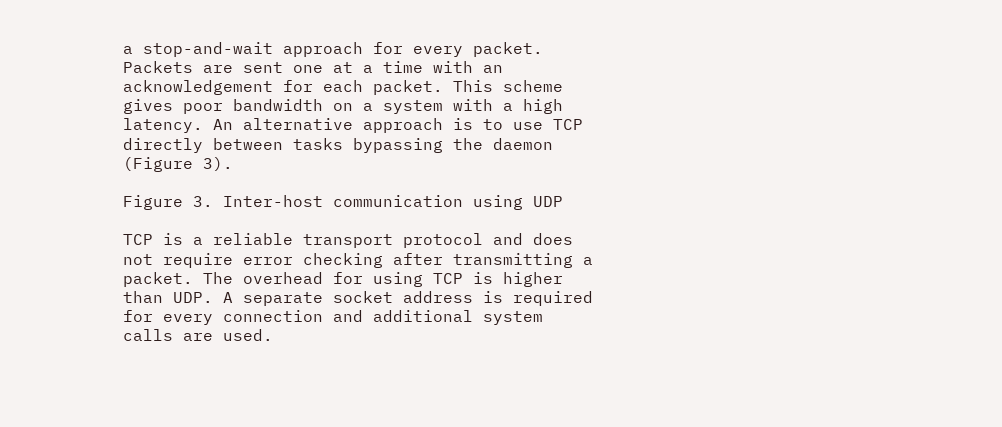a stop-and-wait approach for every packet. Packets are sent one at a time with an acknowledgement for each packet. This scheme gives poor bandwidth on a system with a high latency. An alternative approach is to use TCP directly between tasks bypassing the daemon (Figure 3).

Figure 3. Inter-host communication using UDP

TCP is a reliable transport protocol and does not require error checking after transmitting a packet. The overhead for using TCP is higher than UDP. A separate socket address is required for every connection and additional system calls are used.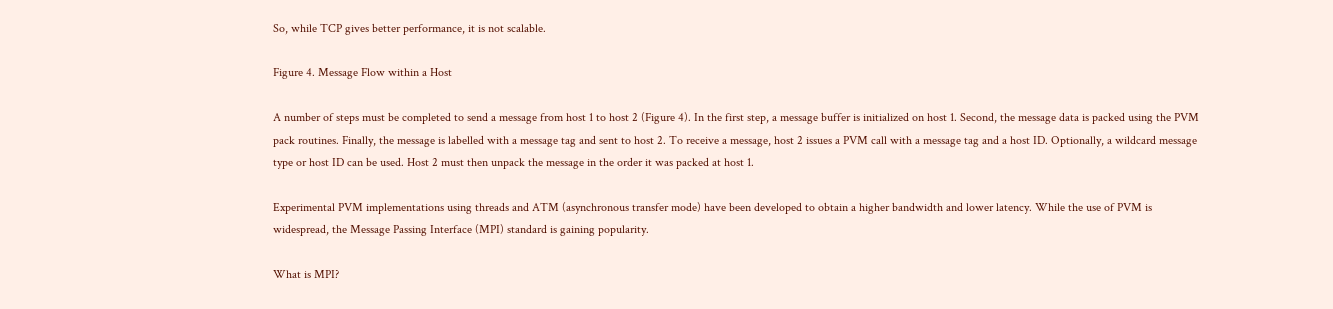So, while TCP gives better performance, it is not scalable.

Figure 4. Message Flow within a Host

A number of steps must be completed to send a message from host 1 to host 2 (Figure 4). In the first step, a message buffer is initialized on host 1. Second, the message data is packed using the PVM pack routines. Finally, the message is labelled with a message tag and sent to host 2. To receive a message, host 2 issues a PVM call with a message tag and a host ID. Optionally, a wildcard message type or host ID can be used. Host 2 must then unpack the message in the order it was packed at host 1.

Experimental PVM implementations using threads and ATM (asynchronous transfer mode) have been developed to obtain a higher bandwidth and lower latency. While the use of PVM is widespread, the Message Passing Interface (MPI) standard is gaining popularity.

What is MPI?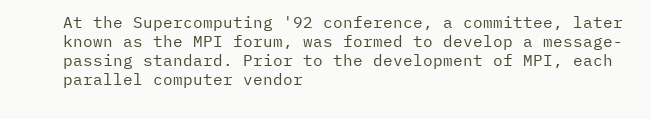At the Supercomputing '92 conference, a committee, later known as the MPI forum, was formed to develop a message-passing standard. Prior to the development of MPI, each parallel computer vendor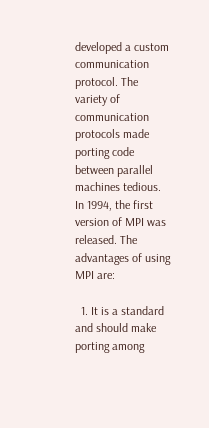developed a custom communication protocol. The variety of communication protocols made porting code between parallel machines tedious. In 1994, the first version of MPI was released. The advantages of using MPI are:

  1. It is a standard and should make porting among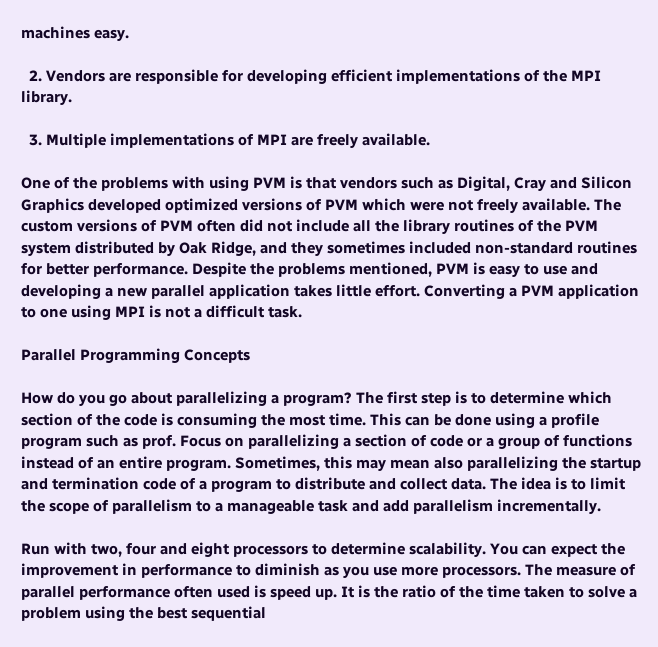machines easy.

  2. Vendors are responsible for developing efficient implementations of the MPI library.

  3. Multiple implementations of MPI are freely available.

One of the problems with using PVM is that vendors such as Digital, Cray and Silicon Graphics developed optimized versions of PVM which were not freely available. The custom versions of PVM often did not include all the library routines of the PVM system distributed by Oak Ridge, and they sometimes included non-standard routines for better performance. Despite the problems mentioned, PVM is easy to use and developing a new parallel application takes little effort. Converting a PVM application to one using MPI is not a difficult task.

Parallel Programming Concepts

How do you go about parallelizing a program? The first step is to determine which section of the code is consuming the most time. This can be done using a profile program such as prof. Focus on parallelizing a section of code or a group of functions instead of an entire program. Sometimes, this may mean also parallelizing the startup and termination code of a program to distribute and collect data. The idea is to limit the scope of parallelism to a manageable task and add parallelism incrementally.

Run with two, four and eight processors to determine scalability. You can expect the improvement in performance to diminish as you use more processors. The measure of parallel performance often used is speed up. It is the ratio of the time taken to solve a problem using the best sequential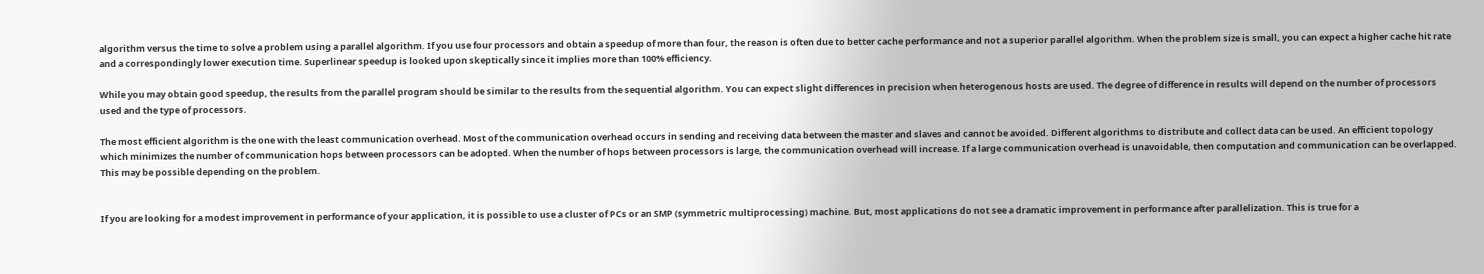algorithm versus the time to solve a problem using a parallel algorithm. If you use four processors and obtain a speedup of more than four, the reason is often due to better cache performance and not a superior parallel algorithm. When the problem size is small, you can expect a higher cache hit rate and a correspondingly lower execution time. Superlinear speedup is looked upon skeptically since it implies more than 100% efficiency.

While you may obtain good speedup, the results from the parallel program should be similar to the results from the sequential algorithm. You can expect slight differences in precision when heterogenous hosts are used. The degree of difference in results will depend on the number of processors used and the type of processors.

The most efficient algorithm is the one with the least communication overhead. Most of the communication overhead occurs in sending and receiving data between the master and slaves and cannot be avoided. Different algorithms to distribute and collect data can be used. An efficient topology which minimizes the number of communication hops between processors can be adopted. When the number of hops between processors is large, the communication overhead will increase. If a large communication overhead is unavoidable, then computation and communication can be overlapped. This may be possible depending on the problem.


If you are looking for a modest improvement in performance of your application, it is possible to use a cluster of PCs or an SMP (symmetric multiprocessing) machine. But, most applications do not see a dramatic improvement in performance after parallelization. This is true for a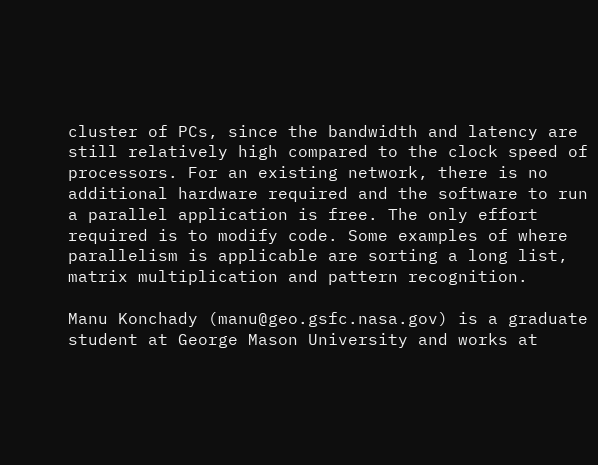cluster of PCs, since the bandwidth and latency are still relatively high compared to the clock speed of processors. For an existing network, there is no additional hardware required and the software to run a parallel application is free. The only effort required is to modify code. Some examples of where parallelism is applicable are sorting a long list, matrix multiplication and pattern recognition.

Manu Konchady (manu@geo.gsfc.nasa.gov) is a graduate student at George Mason University and works at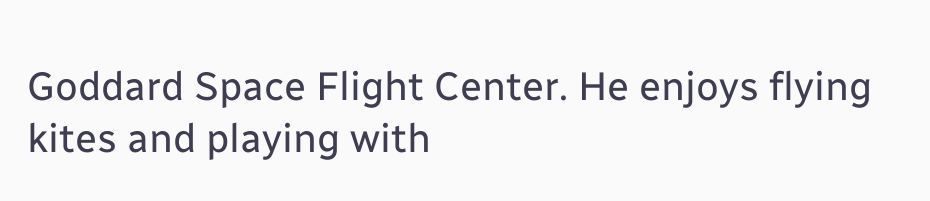Goddard Space Flight Center. He enjoys flying kites and playing with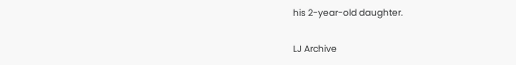his 2-year-old daughter.

LJ Archive